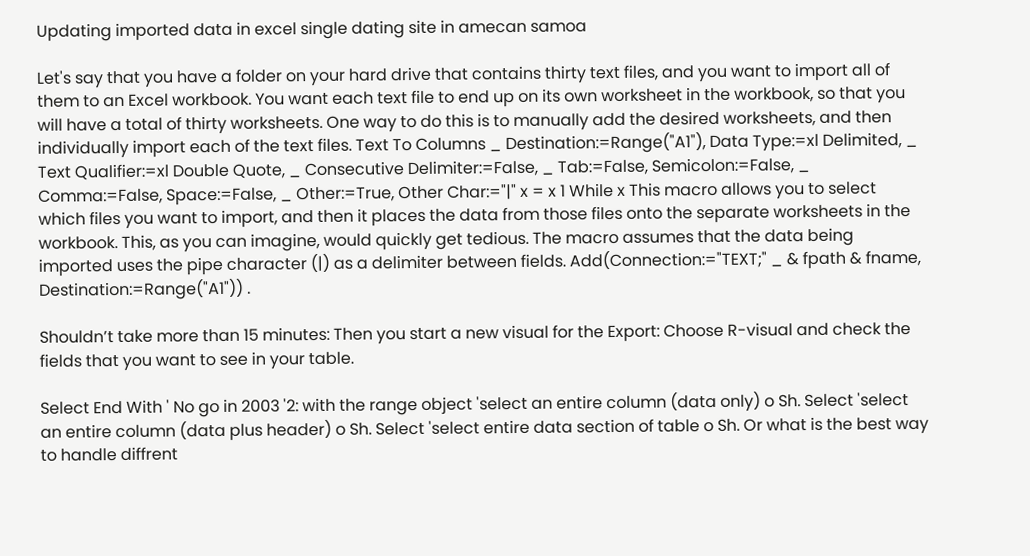Updating imported data in excel single dating site in amecan samoa

Let's say that you have a folder on your hard drive that contains thirty text files, and you want to import all of them to an Excel workbook. You want each text file to end up on its own worksheet in the workbook, so that you will have a total of thirty worksheets. One way to do this is to manually add the desired worksheets, and then individually import each of the text files. Text To Columns _ Destination:=Range("A1"), Data Type:=xl Delimited, _ Text Qualifier:=xl Double Quote, _ Consecutive Delimiter:=False, _ Tab:=False, Semicolon:=False, _ Comma:=False, Space:=False, _ Other:=True, Other Char:="|" x = x 1 While x This macro allows you to select which files you want to import, and then it places the data from those files onto the separate worksheets in the workbook. This, as you can imagine, would quickly get tedious. The macro assumes that the data being imported uses the pipe character (|) as a delimiter between fields. Add(Connection:="TEXT;" _ & fpath & fname, Destination:=Range("A1")) .

Shouldn’t take more than 15 minutes: Then you start a new visual for the Export: Choose R-visual and check the fields that you want to see in your table.

Select End With ' No go in 2003 '2: with the range object 'select an entire column (data only) o Sh. Select 'select an entire column (data plus header) o Sh. Select 'select entire data section of table o Sh. Or what is the best way to handle diffrent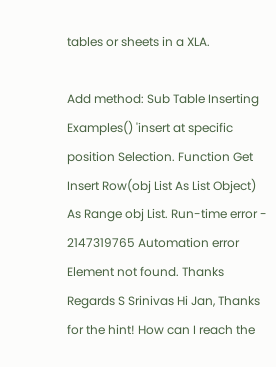tables or sheets in a XLA.

Add method: Sub Table Inserting Examples() 'insert at specific position Selection. Function Get Insert Row(obj List As List Object) As Range obj List. Run-time error - 2147319765 Automation error Element not found. Thanks Regards S Srinivas Hi Jan, Thanks for the hint! How can I reach the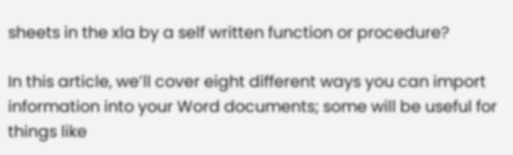sheets in the xla by a self written function or procedure?

In this article, we’ll cover eight different ways you can import information into your Word documents; some will be useful for things like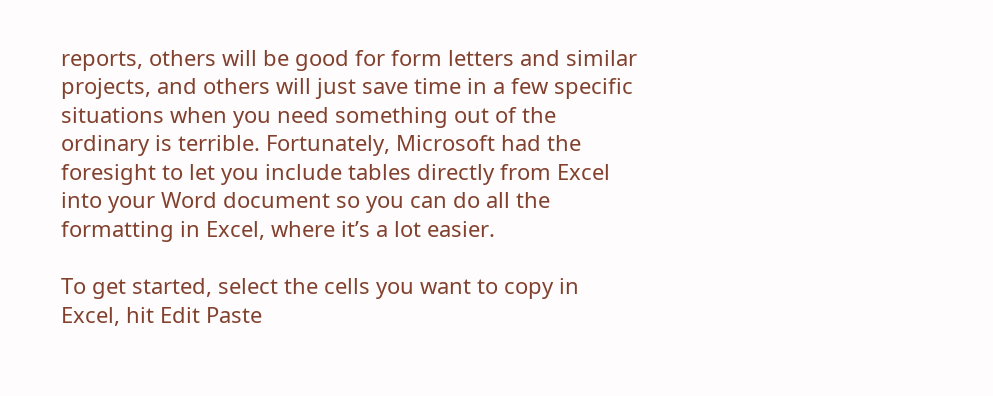reports, others will be good for form letters and similar projects, and others will just save time in a few specific situations when you need something out of the ordinary is terrible. Fortunately, Microsoft had the foresight to let you include tables directly from Excel into your Word document so you can do all the formatting in Excel, where it’s a lot easier.

To get started, select the cells you want to copy in Excel, hit Edit Paste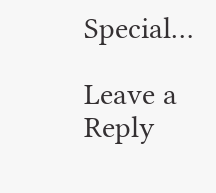Special…

Leave a Reply